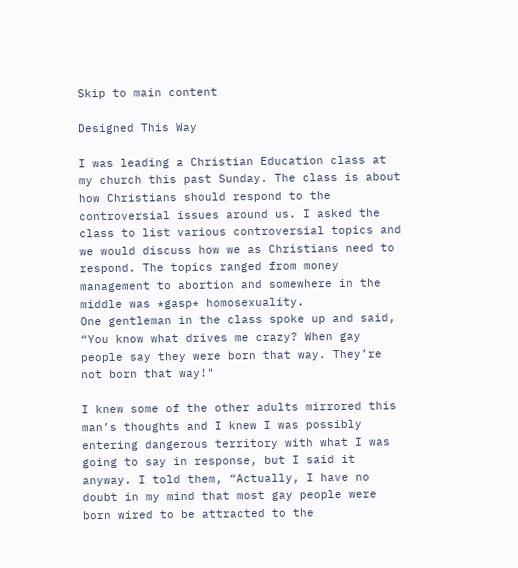Skip to main content

Designed This Way

I was leading a Christian Education class at my church this past Sunday. The class is about how Christians should respond to the controversial issues around us. I asked the class to list various controversial topics and we would discuss how we as Christians need to respond. The topics ranged from money management to abortion and somewhere in the middle was *gasp* homosexuality.
One gentleman in the class spoke up and said, “You know what drives me crazy? When gay people say they were born that way. They’re not born that way!"

I knew some of the other adults mirrored this man’s thoughts and I knew I was possibly entering dangerous territory with what I was going to say in response, but I said it anyway. I told them, “Actually, I have no doubt in my mind that most gay people were born wired to be attracted to the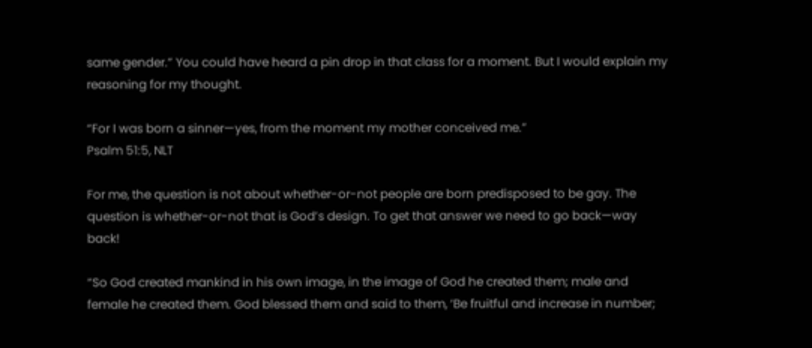same gender.” You could have heard a pin drop in that class for a moment. But I would explain my reasoning for my thought.

“For I was born a sinner—yes, from the moment my mother conceived me.”
Psalm 51:5, NLT

For me, the question is not about whether-or-not people are born predisposed to be gay. The question is whether-or-not that is God’s design. To get that answer we need to go back—way back!

“So God created mankind in his own image, in the image of God he created them; male and female he created them. God blessed them and said to them, ‘Be fruitful and increase in number;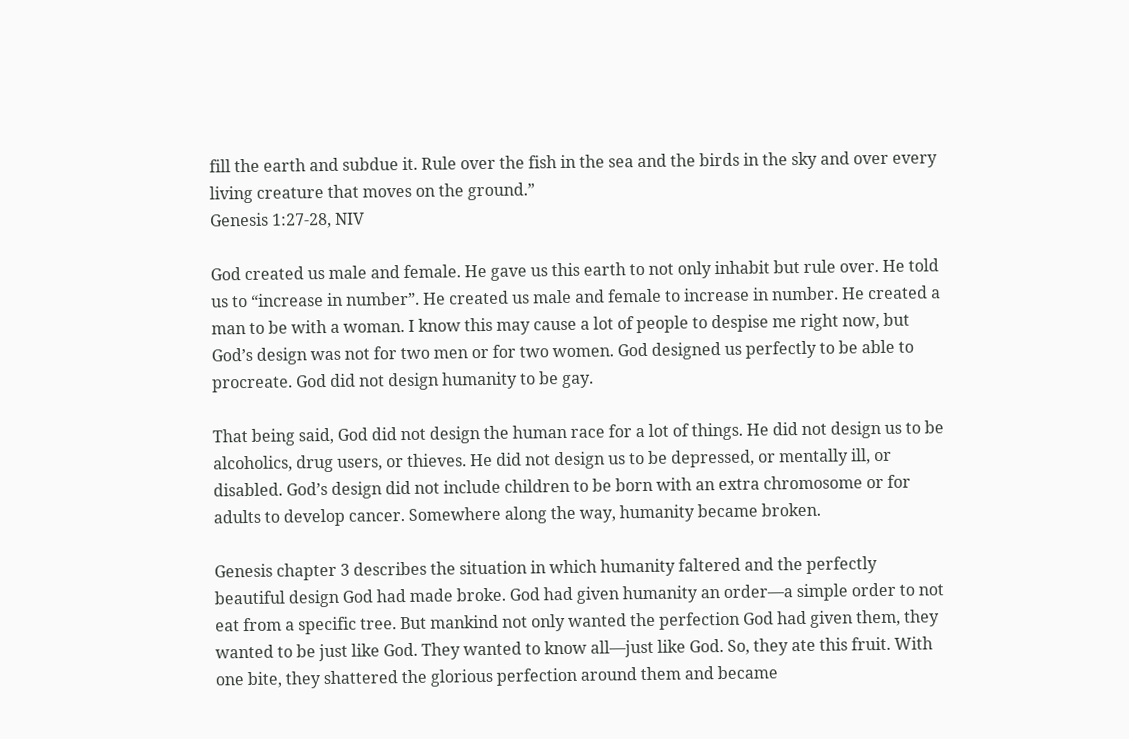fill the earth and subdue it. Rule over the fish in the sea and the birds in the sky and over every living creature that moves on the ground.”
Genesis 1:27-28, NIV

God created us male and female. He gave us this earth to not only inhabit but rule over. He told us to “increase in number”. He created us male and female to increase in number. He created a man to be with a woman. I know this may cause a lot of people to despise me right now, but God’s design was not for two men or for two women. God designed us perfectly to be able to procreate. God did not design humanity to be gay.

That being said, God did not design the human race for a lot of things. He did not design us to be alcoholics, drug users, or thieves. He did not design us to be depressed, or mentally ill, or disabled. God’s design did not include children to be born with an extra chromosome or for adults to develop cancer. Somewhere along the way, humanity became broken.

Genesis chapter 3 describes the situation in which humanity faltered and the perfectly beautiful design God had made broke. God had given humanity an order—a simple order to not eat from a specific tree. But mankind not only wanted the perfection God had given them, they wanted to be just like God. They wanted to know all—just like God. So, they ate this fruit. With one bite, they shattered the glorious perfection around them and became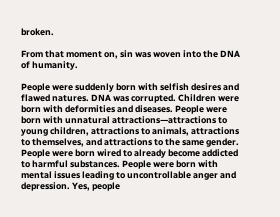broken.

From that moment on, sin was woven into the DNA of humanity.

People were suddenly born with selfish desires and flawed natures. DNA was corrupted. Children were born with deformities and diseases. People were born with unnatural attractions—attractions to young children, attractions to animals, attractions to themselves, and attractions to the same gender. People were born wired to already become addicted to harmful substances. People were born with mental issues leading to uncontrollable anger and depression. Yes, people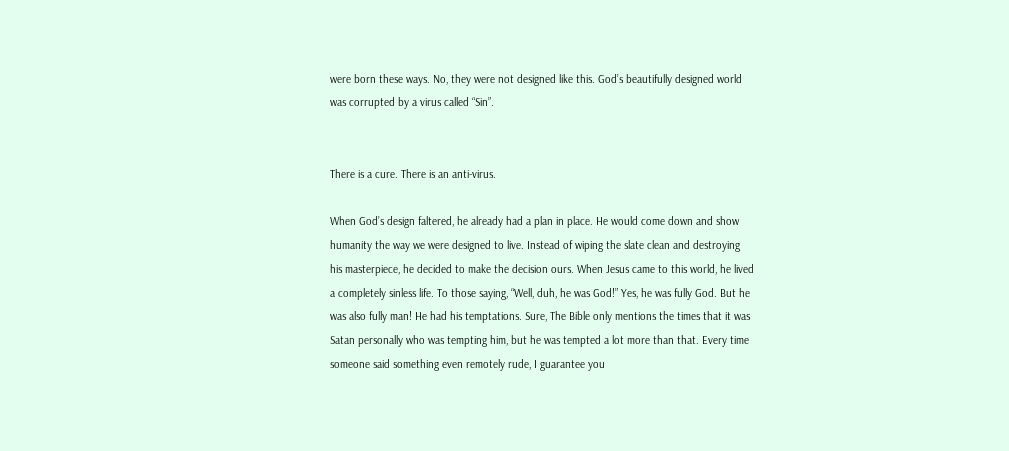were born these ways. No, they were not designed like this. God’s beautifully designed world was corrupted by a virus called “Sin”.


There is a cure. There is an anti-virus.

When God’s design faltered, he already had a plan in place. He would come down and show humanity the way we were designed to live. Instead of wiping the slate clean and destroying his masterpiece, he decided to make the decision ours. When Jesus came to this world, he lived a completely sinless life. To those saying, “Well, duh, he was God!” Yes, he was fully God. But he was also fully man! He had his temptations. Sure, The Bible only mentions the times that it was Satan personally who was tempting him, but he was tempted a lot more than that. Every time someone said something even remotely rude, I guarantee you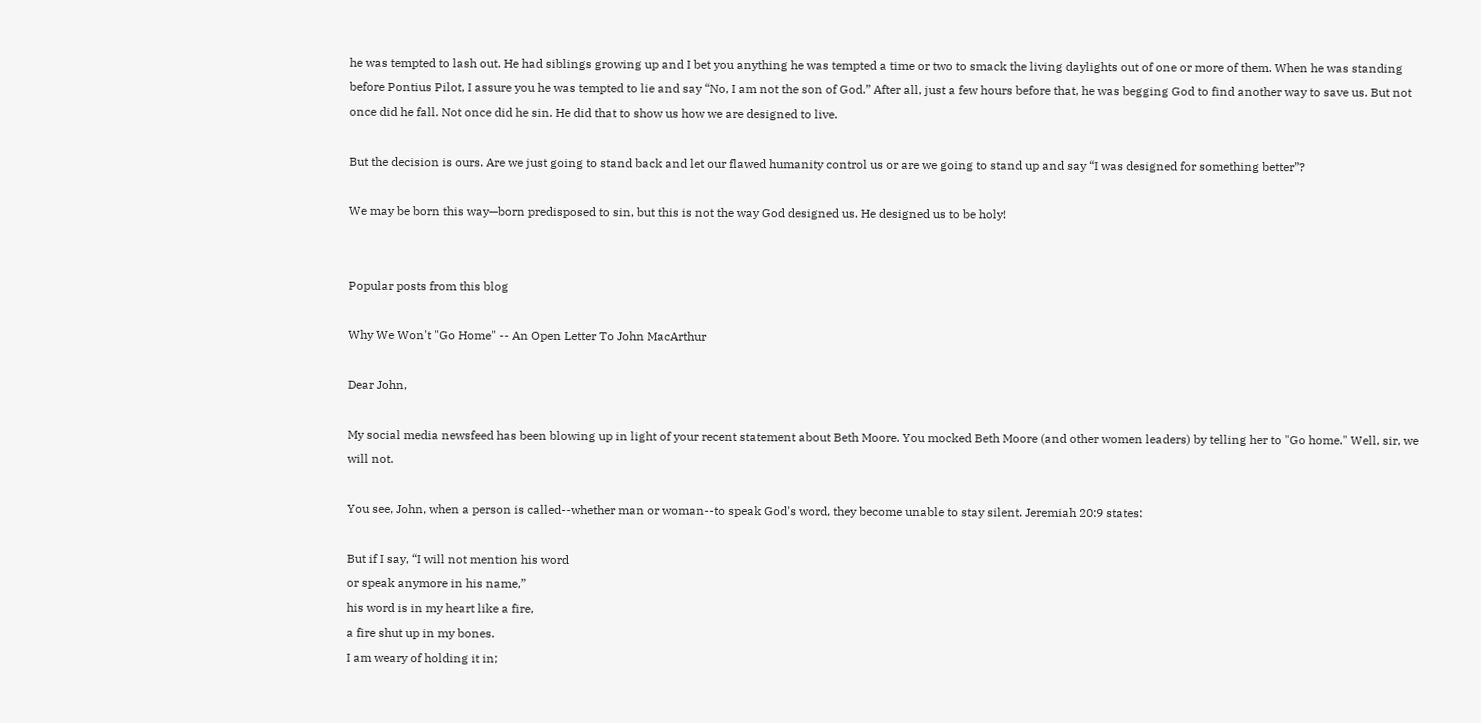he was tempted to lash out. He had siblings growing up and I bet you anything he was tempted a time or two to smack the living daylights out of one or more of them. When he was standing before Pontius Pilot, I assure you he was tempted to lie and say “No, I am not the son of God.” After all, just a few hours before that, he was begging God to find another way to save us. But not once did he fall. Not once did he sin. He did that to show us how we are designed to live.

But the decision is ours. Are we just going to stand back and let our flawed humanity control us or are we going to stand up and say “I was designed for something better”?

We may be born this way—born predisposed to sin, but this is not the way God designed us. He designed us to be holy!


Popular posts from this blog

Why We Won't "Go Home" -- An Open Letter To John MacArthur

Dear John,

My social media newsfeed has been blowing up in light of your recent statement about Beth Moore. You mocked Beth Moore (and other women leaders) by telling her to "Go home." Well, sir, we will not.

You see, John, when a person is called--whether man or woman--to speak God's word, they become unable to stay silent. Jeremiah 20:9 states:

But if I say, “I will not mention his word
or speak anymore in his name,”
his word is in my heart like a fire,
a fire shut up in my bones.
I am weary of holding it in;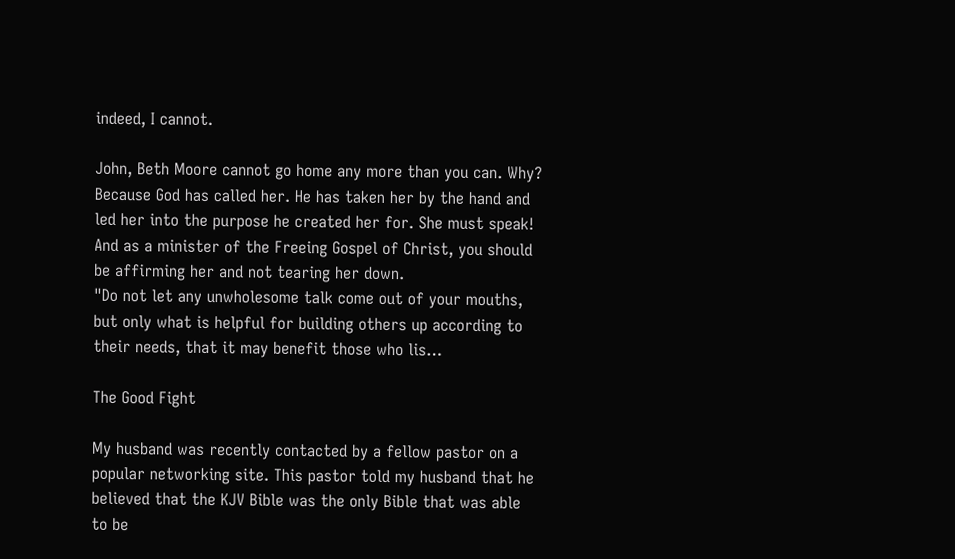indeed, I cannot.

John, Beth Moore cannot go home any more than you can. Why? Because God has called her. He has taken her by the hand and led her into the purpose he created her for. She must speak! And as a minister of the Freeing Gospel of Christ, you should be affirming her and not tearing her down.
"Do not let any unwholesome talk come out of your mouths, but only what is helpful for building others up according to their needs, that it may benefit those who lis…

The Good Fight

My husband was recently contacted by a fellow pastor on a popular networking site. This pastor told my husband that he believed that the KJV Bible was the only Bible that was able to be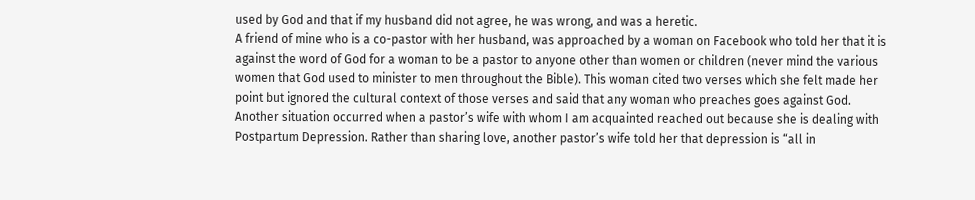used by God and that if my husband did not agree, he was wrong, and was a heretic.
A friend of mine who is a co-pastor with her husband, was approached by a woman on Facebook who told her that it is against the word of God for a woman to be a pastor to anyone other than women or children (never mind the various women that God used to minister to men throughout the Bible). This woman cited two verses which she felt made her point but ignored the cultural context of those verses and said that any woman who preaches goes against God.
Another situation occurred when a pastor’s wife with whom I am acquainted reached out because she is dealing with Postpartum Depression. Rather than sharing love, another pastor’s wife told her that depression is “all in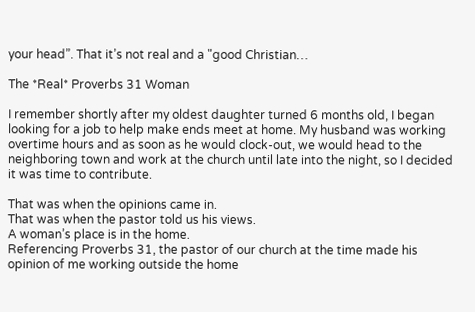your head”. That it’s not real and a "good Christian…

The *Real* Proverbs 31 Woman

I remember shortly after my oldest daughter turned 6 months old, I began looking for a job to help make ends meet at home. My husband was working overtime hours and as soon as he would clock-out, we would head to the neighboring town and work at the church until late into the night, so I decided it was time to contribute.

That was when the opinions came in.
That was when the pastor told us his views.
A woman’s place is in the home.
Referencing Proverbs 31, the pastor of our church at the time made his opinion of me working outside the home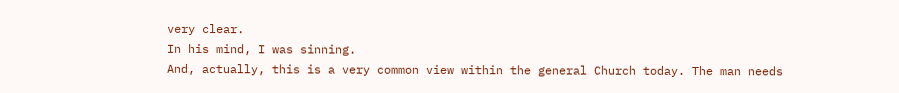very clear.
In his mind, I was sinning.
And, actually, this is a very common view within the general Church today. The man needs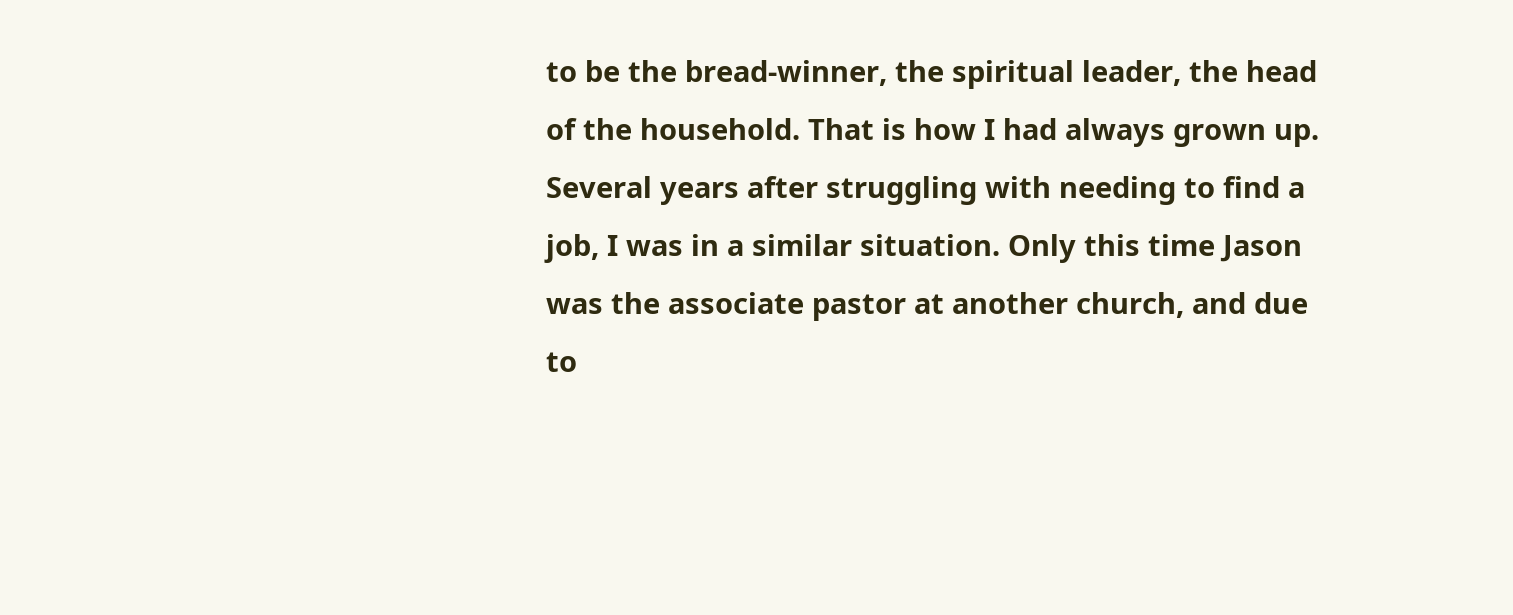to be the bread-winner, the spiritual leader, the head of the household. That is how I had always grown up.
Several years after struggling with needing to find a job, I was in a similar situation. Only this time Jason was the associate pastor at another church, and due to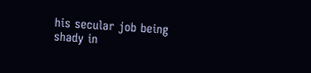his secular job being shady in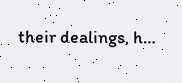their dealings, h…